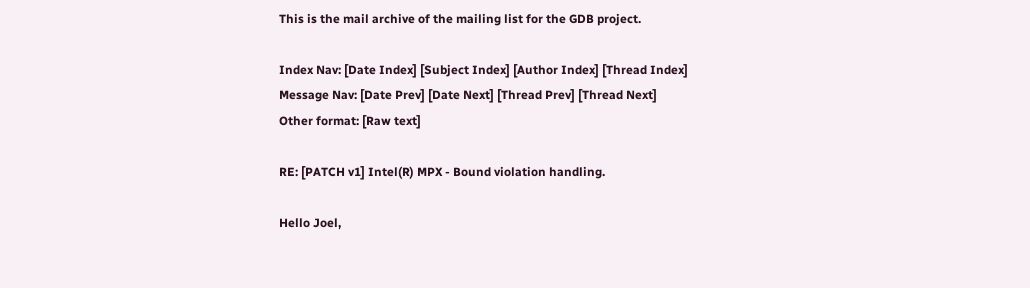This is the mail archive of the mailing list for the GDB project.

Index Nav: [Date Index] [Subject Index] [Author Index] [Thread Index]
Message Nav: [Date Prev] [Date Next] [Thread Prev] [Thread Next]
Other format: [Raw text]

RE: [PATCH v1] Intel(R) MPX - Bound violation handling.

Hello Joel,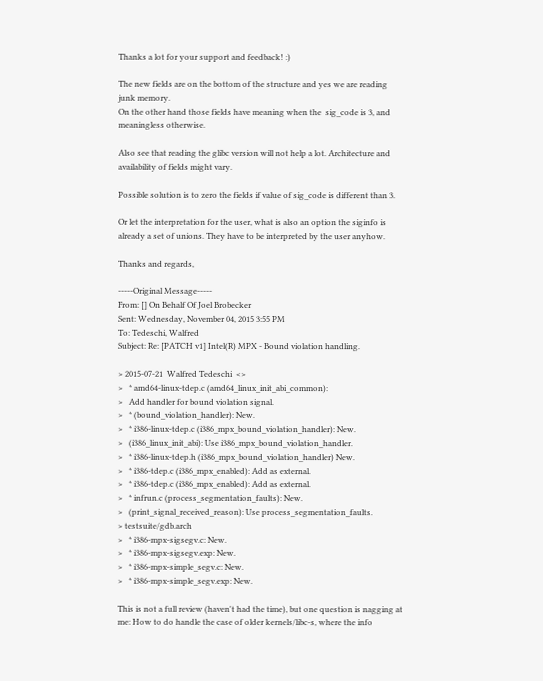Thanks a lot for your support and feedback! :)

The new fields are on the bottom of the structure and yes we are reading junk memory.
On the other hand those fields have meaning when the  sig_code is 3, and meaningless otherwise.

Also see that reading the glibc version will not help a lot. Architecture and availability of fields might vary.

Possible solution is to zero the fields if value of sig_code is different than 3.

Or let the interpretation for the user, what is also an option the siginfo is already a set of unions. They have to be interpreted by the user anyhow.

Thanks and regards,

-----Original Message-----
From: [] On Behalf Of Joel Brobecker
Sent: Wednesday, November 04, 2015 3:55 PM
To: Tedeschi, Walfred
Subject: Re: [PATCH v1] Intel(R) MPX - Bound violation handling.

> 2015-07-21  Walfred Tedeschi  <>
>   * amd64-linux-tdep.c (amd64_linux_init_abi_common):
>   Add handler for bound violation signal.
>   * (bound_violation_handler): New.
>   * i386-linux-tdep.c (i386_mpx_bound_violation_handler): New.
>   (i386_linux_init_abi): Use i386_mpx_bound_violation_handler.
>   * i386-linux-tdep.h (i386_mpx_bound_violation_handler) New.
>   * i386-tdep.c (i386_mpx_enabled): Add as external.
>   * i386-tdep.c (i386_mpx_enabled): Add as external.
>   * infrun.c (process_segmentation_faults): New.
>   (print_signal_received_reason): Use process_segmentation_faults.
> testsuite/gdb.arch
>   * i386-mpx-sigsegv.c: New.
>   * i386-mpx-sigsegv.exp: New.
>   * i386-mpx-simple_segv.c: New.
>   * i386-mpx-simple_segv.exp: New.

This is not a full review (haven't had the time), but one question is nagging at me: How to do handle the case of older kernels/libc-s, where the info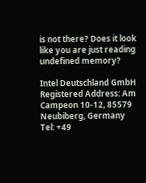is not there? Does it look like you are just reading undefined memory?

Intel Deutschland GmbH
Registered Address: Am Campeon 10-12, 85579 Neubiberg, Germany
Tel: +49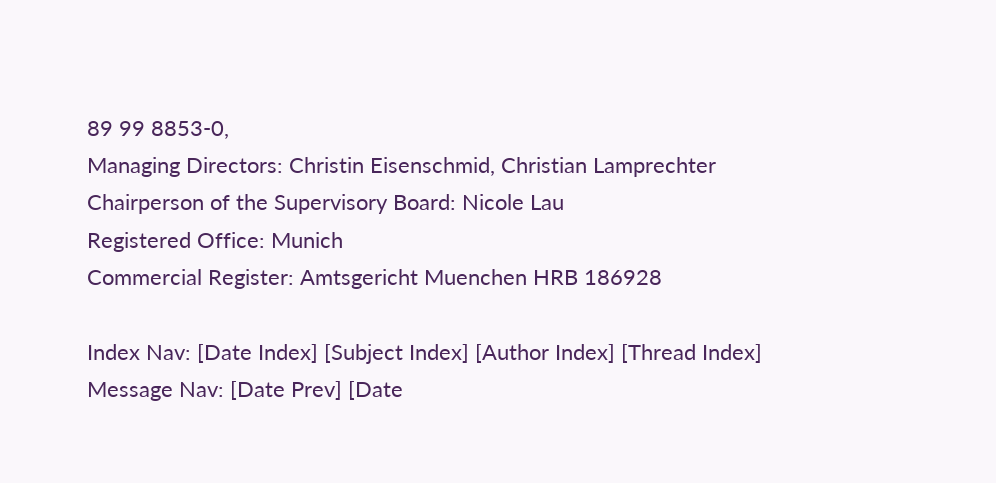89 99 8853-0,
Managing Directors: Christin Eisenschmid, Christian Lamprechter
Chairperson of the Supervisory Board: Nicole Lau
Registered Office: Munich
Commercial Register: Amtsgericht Muenchen HRB 186928

Index Nav: [Date Index] [Subject Index] [Author Index] [Thread Index]
Message Nav: [Date Prev] [Date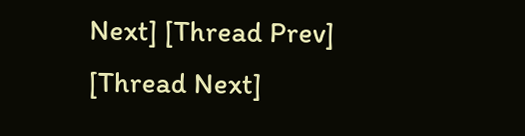Next] [Thread Prev] [Thread Next]